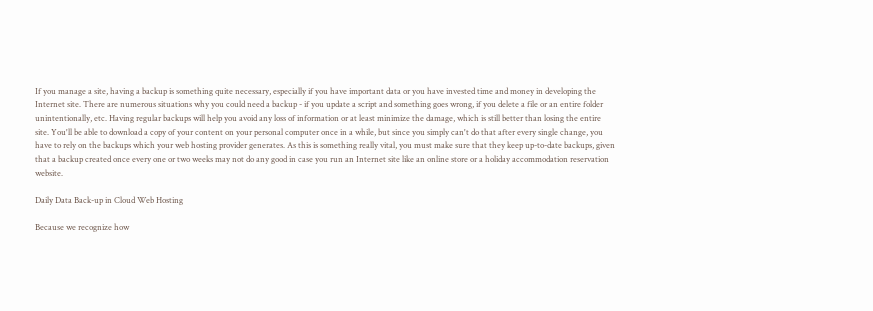If you manage a site, having a backup is something quite necessary, especially if you have important data or you have invested time and money in developing the Internet site. There are numerous situations why you could need a backup - if you update a script and something goes wrong, if you delete a file or an entire folder unintentionally, etc. Having regular backups will help you avoid any loss of information or at least minimize the damage, which is still better than losing the entire site. You'll be able to download a copy of your content on your personal computer once in a while, but since you simply can't do that after every single change, you have to rely on the backups which your web hosting provider generates. As this is something really vital, you must make sure that they keep up-to-date backups, given that a backup created once every one or two weeks may not do any good in case you run an Internet site like an online store or a holiday accommodation reservation website.

Daily Data Back-up in Cloud Web Hosting

Because we recognize how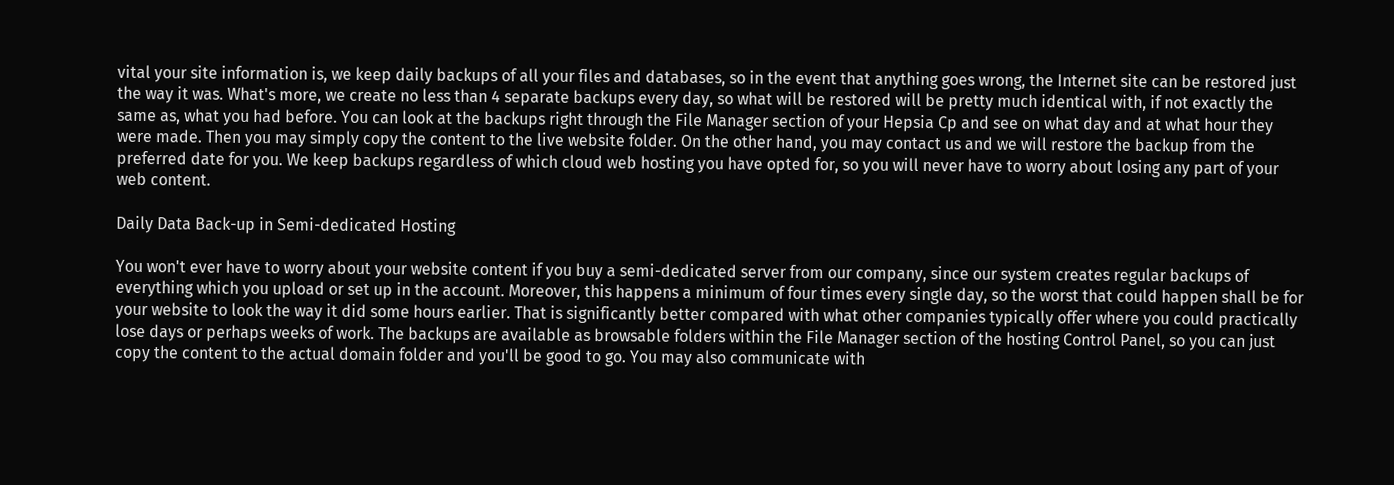vital your site information is, we keep daily backups of all your files and databases, so in the event that anything goes wrong, the Internet site can be restored just the way it was. What's more, we create no less than 4 separate backups every day, so what will be restored will be pretty much identical with, if not exactly the same as, what you had before. You can look at the backups right through the File Manager section of your Hepsia Cp and see on what day and at what hour they were made. Then you may simply copy the content to the live website folder. On the other hand, you may contact us and we will restore the backup from the preferred date for you. We keep backups regardless of which cloud web hosting you have opted for, so you will never have to worry about losing any part of your web content.

Daily Data Back-up in Semi-dedicated Hosting

You won't ever have to worry about your website content if you buy a semi-dedicated server from our company, since our system creates regular backups of everything which you upload or set up in the account. Moreover, this happens a minimum of four times every single day, so the worst that could happen shall be for your website to look the way it did some hours earlier. That is significantly better compared with what other companies typically offer where you could practically lose days or perhaps weeks of work. The backups are available as browsable folders within the File Manager section of the hosting Control Panel, so you can just copy the content to the actual domain folder and you'll be good to go. You may also communicate with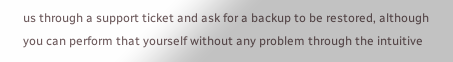us through a support ticket and ask for a backup to be restored, although you can perform that yourself without any problem through the intuitive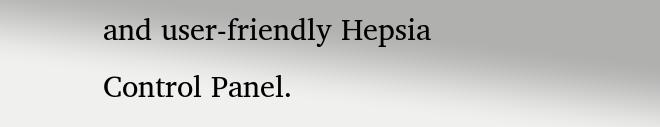and user-friendly Hepsia Control Panel.